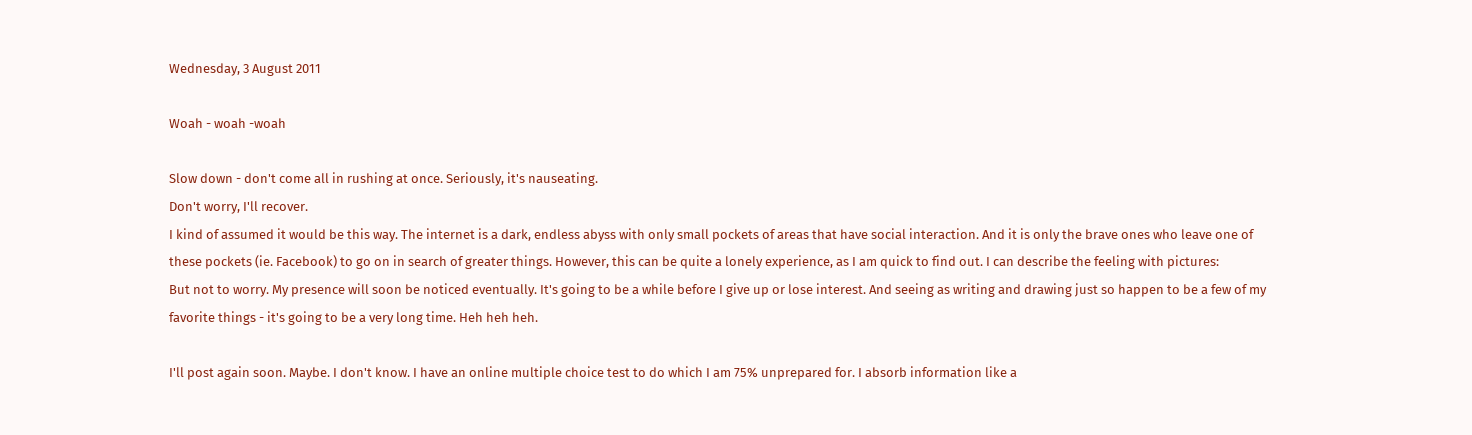Wednesday, 3 August 2011

Woah - woah -woah

Slow down - don't come all in rushing at once. Seriously, it's nauseating.
Don't worry, I'll recover.
I kind of assumed it would be this way. The internet is a dark, endless abyss with only small pockets of areas that have social interaction. And it is only the brave ones who leave one of these pockets (ie. Facebook) to go on in search of greater things. However, this can be quite a lonely experience, as I am quick to find out. I can describe the feeling with pictures:
But not to worry. My presence will soon be noticed eventually. It's going to be a while before I give up or lose interest. And seeing as writing and drawing just so happen to be a few of my favorite things - it's going to be a very long time. Heh heh heh.

I'll post again soon. Maybe. I don't know. I have an online multiple choice test to do which I am 75% unprepared for. I absorb information like a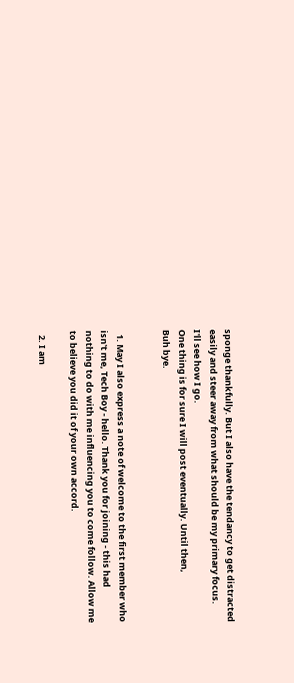sponge thankfully. But I also have the tendancy to get distracted easily and steer away from what should be my primary focus.
I'll see how I go.
One thing is for sure I will post eventually. Until then,
Buh bye.


  1. May I also express a note of welcome to the first member who isn't me, Tech Boy - hello. Thank you for joining - this had nothing to do with me influencing you to come follow. Allow me to believe you did it of your own accord.

  2. I am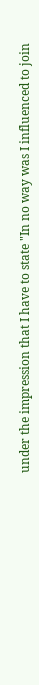under the impression that I have to state "In no way was I influenced to join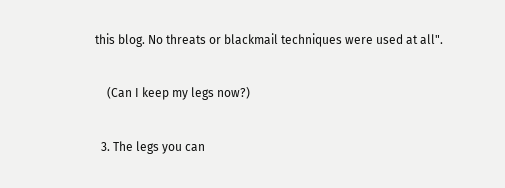this blog. No threats or blackmail techniques were used at all".

    (Can I keep my legs now?)

  3. The legs you can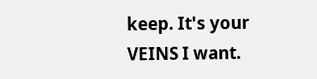keep. It's your VEINS I want.